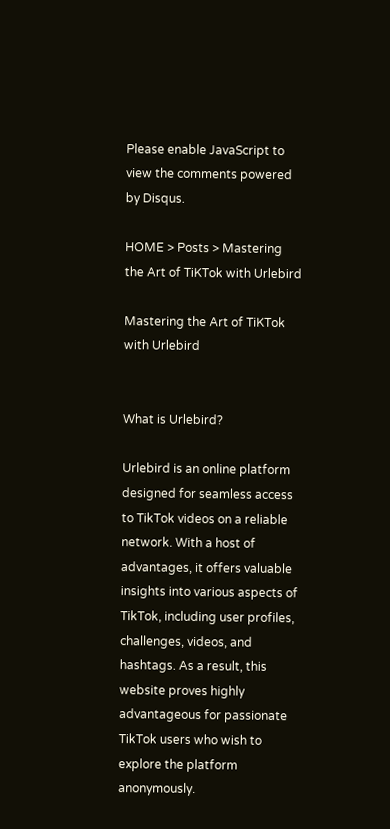Please enable JavaScript to view the comments powered by Disqus.

HOME > Posts > Mastering the Art of TiKTok with Urlebird

Mastering the Art of TiKTok with Urlebird


What is Urlebird?

Urlebird is an online platform designed for seamless access to TikTok videos on a reliable network. With a host of advantages, it offers valuable insights into various aspects of TikTok, including user profiles, challenges, videos, and hashtags. As a result, this website proves highly advantageous for passionate TikTok users who wish to explore the platform anonymously.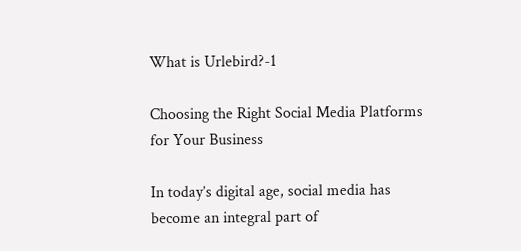What is Urlebird?-1

Choosing the Right Social Media Platforms for Your Business

In today’s digital age, social media has become an integral part of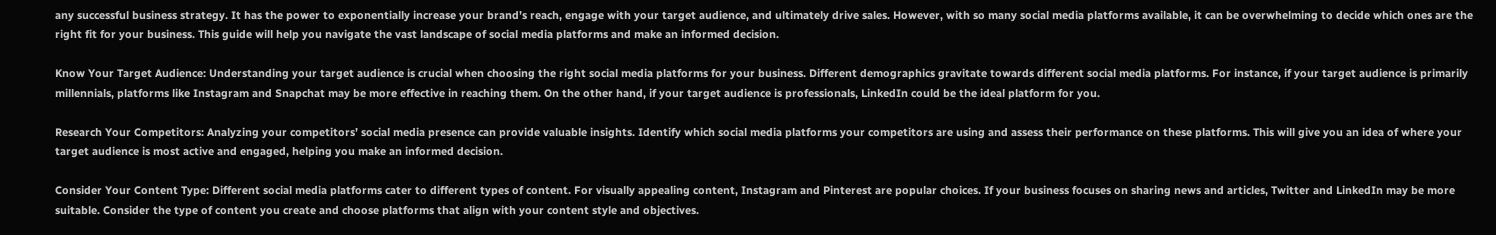any successful business strategy. It has the power to exponentially increase your brand’s reach, engage with your target audience, and ultimately drive sales. However, with so many social media platforms available, it can be overwhelming to decide which ones are the right fit for your business. This guide will help you navigate the vast landscape of social media platforms and make an informed decision.

Know Your Target Audience: Understanding your target audience is crucial when choosing the right social media platforms for your business. Different demographics gravitate towards different social media platforms. For instance, if your target audience is primarily millennials, platforms like Instagram and Snapchat may be more effective in reaching them. On the other hand, if your target audience is professionals, LinkedIn could be the ideal platform for you.

Research Your Competitors: Analyzing your competitors’ social media presence can provide valuable insights. Identify which social media platforms your competitors are using and assess their performance on these platforms. This will give you an idea of where your target audience is most active and engaged, helping you make an informed decision.

Consider Your Content Type: Different social media platforms cater to different types of content. For visually appealing content, Instagram and Pinterest are popular choices. If your business focuses on sharing news and articles, Twitter and LinkedIn may be more suitable. Consider the type of content you create and choose platforms that align with your content style and objectives.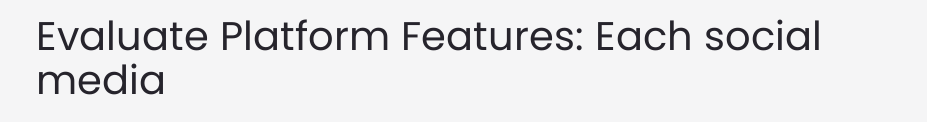Evaluate Platform Features: Each social media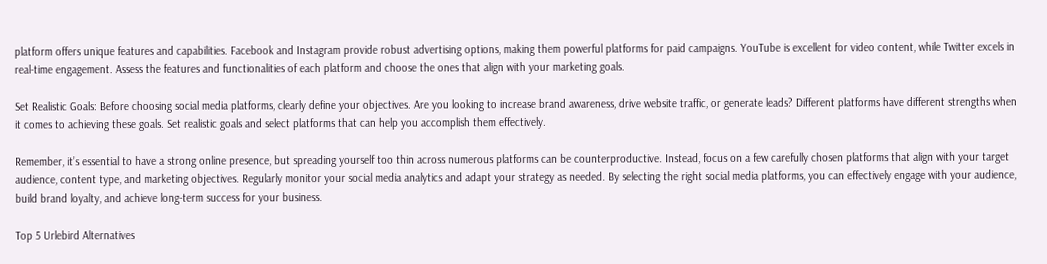platform offers unique features and capabilities. Facebook and Instagram provide robust advertising options, making them powerful platforms for paid campaigns. YouTube is excellent for video content, while Twitter excels in real-time engagement. Assess the features and functionalities of each platform and choose the ones that align with your marketing goals.

Set Realistic Goals: Before choosing social media platforms, clearly define your objectives. Are you looking to increase brand awareness, drive website traffic, or generate leads? Different platforms have different strengths when it comes to achieving these goals. Set realistic goals and select platforms that can help you accomplish them effectively.

Remember, it’s essential to have a strong online presence, but spreading yourself too thin across numerous platforms can be counterproductive. Instead, focus on a few carefully chosen platforms that align with your target audience, content type, and marketing objectives. Regularly monitor your social media analytics and adapt your strategy as needed. By selecting the right social media platforms, you can effectively engage with your audience, build brand loyalty, and achieve long-term success for your business.

Top 5 Urlebird Alternatives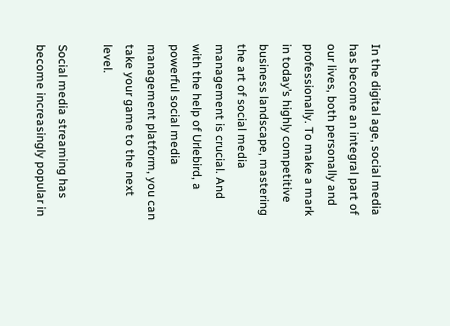In the digital age, social media has become an integral part of our lives, both personally and professionally. To make a mark in today’s highly competitive business landscape, mastering the art of social media management is crucial. And with the help of Urlebird, a powerful social media management platform, you can take your game to the next level.

Social media streaming has become increasingly popular in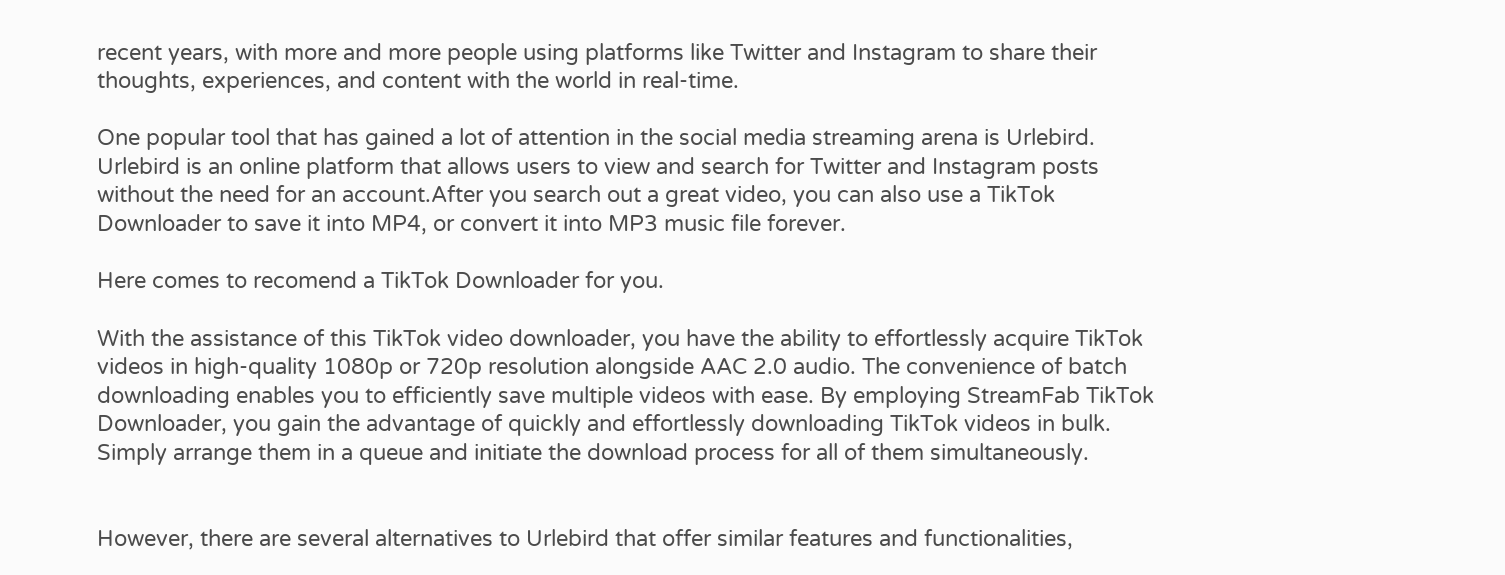recent years, with more and more people using platforms like Twitter and Instagram to share their thoughts, experiences, and content with the world in real-time.

One popular tool that has gained a lot of attention in the social media streaming arena is Urlebird. Urlebird is an online platform that allows users to view and search for Twitter and Instagram posts without the need for an account.After you search out a great video, you can also use a TikTok Downloader to save it into MP4, or convert it into MP3 music file forever.

Here comes to recomend a TikTok Downloader for you.

With the assistance of this TikTok video downloader, you have the ability to effortlessly acquire TikTok videos in high-quality 1080p or 720p resolution alongside AAC 2.0 audio. The convenience of batch downloading enables you to efficiently save multiple videos with ease. By employing StreamFab TikTok Downloader, you gain the advantage of quickly and effortlessly downloading TikTok videos in bulk. Simply arrange them in a queue and initiate the download process for all of them simultaneously.


However, there are several alternatives to Urlebird that offer similar features and functionalities,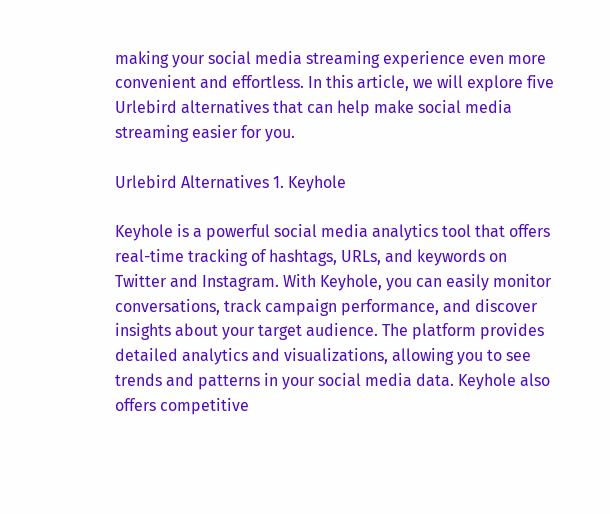making your social media streaming experience even more convenient and effortless. In this article, we will explore five Urlebird alternatives that can help make social media streaming easier for you.

Urlebird Alternatives 1. Keyhole

Keyhole is a powerful social media analytics tool that offers real-time tracking of hashtags, URLs, and keywords on Twitter and Instagram. With Keyhole, you can easily monitor conversations, track campaign performance, and discover insights about your target audience. The platform provides detailed analytics and visualizations, allowing you to see trends and patterns in your social media data. Keyhole also offers competitive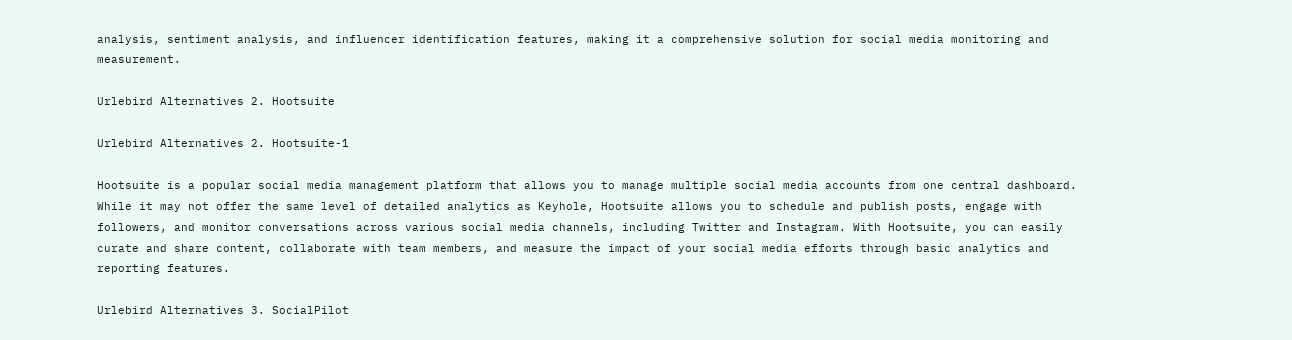analysis, sentiment analysis, and influencer identification features, making it a comprehensive solution for social media monitoring and measurement.

Urlebird Alternatives 2. Hootsuite

Urlebird Alternatives 2. Hootsuite-1

Hootsuite is a popular social media management platform that allows you to manage multiple social media accounts from one central dashboard. While it may not offer the same level of detailed analytics as Keyhole, Hootsuite allows you to schedule and publish posts, engage with followers, and monitor conversations across various social media channels, including Twitter and Instagram. With Hootsuite, you can easily curate and share content, collaborate with team members, and measure the impact of your social media efforts through basic analytics and reporting features.

Urlebird Alternatives 3. SocialPilot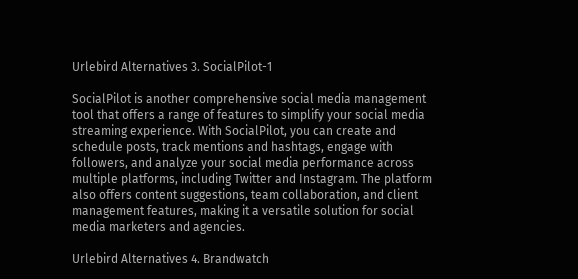Urlebird Alternatives 3. SocialPilot-1

SocialPilot is another comprehensive social media management tool that offers a range of features to simplify your social media streaming experience. With SocialPilot, you can create and schedule posts, track mentions and hashtags, engage with followers, and analyze your social media performance across multiple platforms, including Twitter and Instagram. The platform also offers content suggestions, team collaboration, and client management features, making it a versatile solution for social media marketers and agencies.

Urlebird Alternatives 4. Brandwatch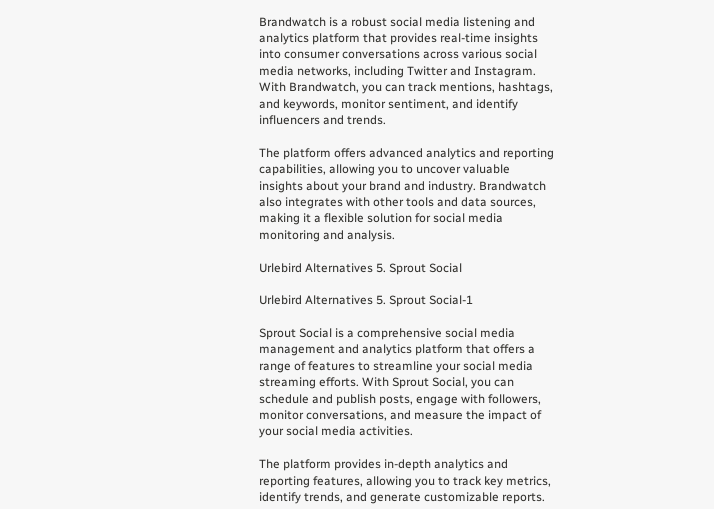Brandwatch is a robust social media listening and analytics platform that provides real-time insights into consumer conversations across various social media networks, including Twitter and Instagram. With Brandwatch, you can track mentions, hashtags, and keywords, monitor sentiment, and identify influencers and trends.

The platform offers advanced analytics and reporting capabilities, allowing you to uncover valuable insights about your brand and industry. Brandwatch also integrates with other tools and data sources, making it a flexible solution for social media monitoring and analysis.

Urlebird Alternatives 5. Sprout Social

Urlebird Alternatives 5. Sprout Social-1

Sprout Social is a comprehensive social media management and analytics platform that offers a range of features to streamline your social media streaming efforts. With Sprout Social, you can schedule and publish posts, engage with followers, monitor conversations, and measure the impact of your social media activities.

The platform provides in-depth analytics and reporting features, allowing you to track key metrics, identify trends, and generate customizable reports.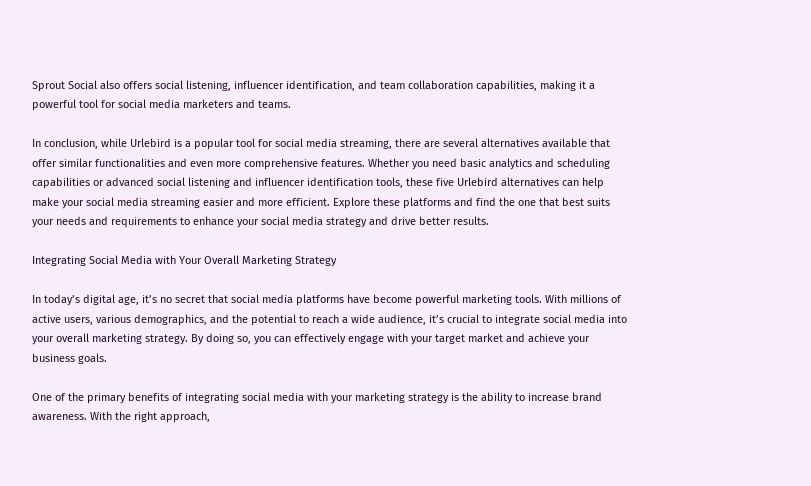Sprout Social also offers social listening, influencer identification, and team collaboration capabilities, making it a powerful tool for social media marketers and teams.

In conclusion, while Urlebird is a popular tool for social media streaming, there are several alternatives available that offer similar functionalities and even more comprehensive features. Whether you need basic analytics and scheduling capabilities or advanced social listening and influencer identification tools, these five Urlebird alternatives can help make your social media streaming easier and more efficient. Explore these platforms and find the one that best suits your needs and requirements to enhance your social media strategy and drive better results.

Integrating Social Media with Your Overall Marketing Strategy

In today’s digital age, it’s no secret that social media platforms have become powerful marketing tools. With millions of active users, various demographics, and the potential to reach a wide audience, it’s crucial to integrate social media into your overall marketing strategy. By doing so, you can effectively engage with your target market and achieve your business goals.

One of the primary benefits of integrating social media with your marketing strategy is the ability to increase brand awareness. With the right approach,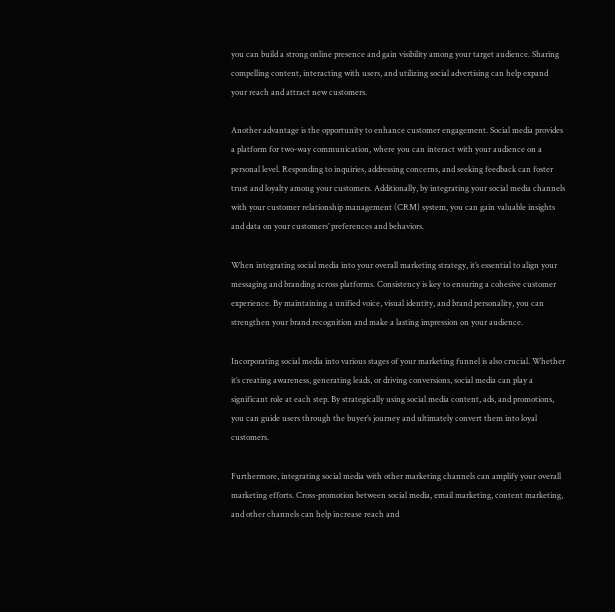you can build a strong online presence and gain visibility among your target audience. Sharing compelling content, interacting with users, and utilizing social advertising can help expand your reach and attract new customers.

Another advantage is the opportunity to enhance customer engagement. Social media provides a platform for two-way communication, where you can interact with your audience on a personal level. Responding to inquiries, addressing concerns, and seeking feedback can foster trust and loyalty among your customers. Additionally, by integrating your social media channels with your customer relationship management (CRM) system, you can gain valuable insights and data on your customers’ preferences and behaviors.

When integrating social media into your overall marketing strategy, it’s essential to align your messaging and branding across platforms. Consistency is key to ensuring a cohesive customer experience. By maintaining a unified voice, visual identity, and brand personality, you can strengthen your brand recognition and make a lasting impression on your audience.

Incorporating social media into various stages of your marketing funnel is also crucial. Whether it’s creating awareness, generating leads, or driving conversions, social media can play a significant role at each step. By strategically using social media content, ads, and promotions, you can guide users through the buyer’s journey and ultimately convert them into loyal customers.

Furthermore, integrating social media with other marketing channels can amplify your overall marketing efforts. Cross-promotion between social media, email marketing, content marketing, and other channels can help increase reach and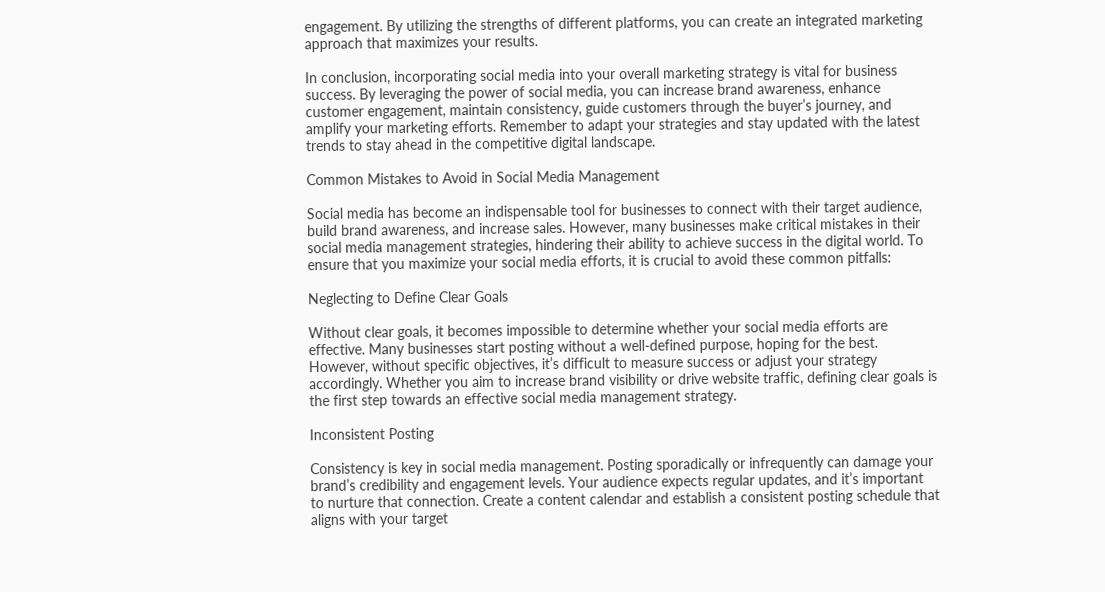engagement. By utilizing the strengths of different platforms, you can create an integrated marketing approach that maximizes your results.

In conclusion, incorporating social media into your overall marketing strategy is vital for business success. By leveraging the power of social media, you can increase brand awareness, enhance customer engagement, maintain consistency, guide customers through the buyer’s journey, and amplify your marketing efforts. Remember to adapt your strategies and stay updated with the latest trends to stay ahead in the competitive digital landscape.

Common Mistakes to Avoid in Social Media Management

Social media has become an indispensable tool for businesses to connect with their target audience, build brand awareness, and increase sales. However, many businesses make critical mistakes in their social media management strategies, hindering their ability to achieve success in the digital world. To ensure that you maximize your social media efforts, it is crucial to avoid these common pitfalls:

Neglecting to Define Clear Goals

Without clear goals, it becomes impossible to determine whether your social media efforts are effective. Many businesses start posting without a well-defined purpose, hoping for the best. However, without specific objectives, it’s difficult to measure success or adjust your strategy accordingly. Whether you aim to increase brand visibility or drive website traffic, defining clear goals is the first step towards an effective social media management strategy.

Inconsistent Posting

Consistency is key in social media management. Posting sporadically or infrequently can damage your brand’s credibility and engagement levels. Your audience expects regular updates, and it’s important to nurture that connection. Create a content calendar and establish a consistent posting schedule that aligns with your target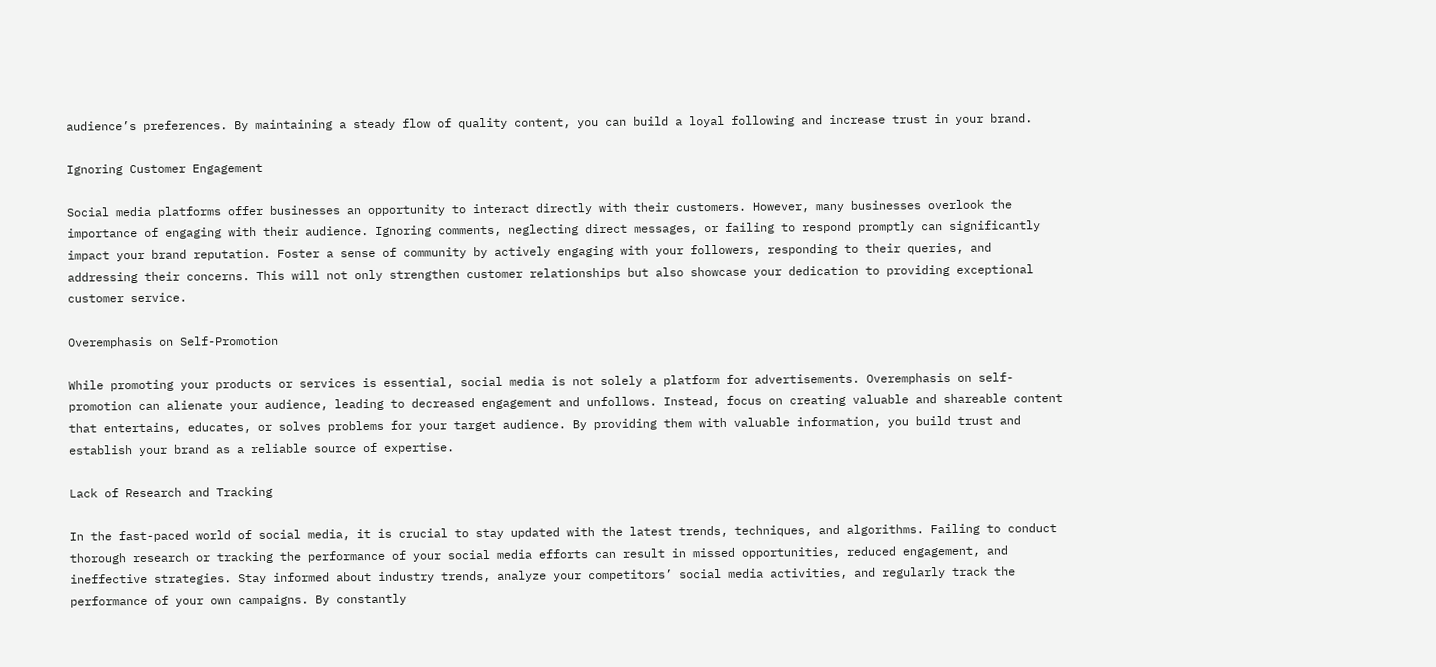audience’s preferences. By maintaining a steady flow of quality content, you can build a loyal following and increase trust in your brand.

Ignoring Customer Engagement

Social media platforms offer businesses an opportunity to interact directly with their customers. However, many businesses overlook the importance of engaging with their audience. Ignoring comments, neglecting direct messages, or failing to respond promptly can significantly impact your brand reputation. Foster a sense of community by actively engaging with your followers, responding to their queries, and addressing their concerns. This will not only strengthen customer relationships but also showcase your dedication to providing exceptional customer service.

Overemphasis on Self-Promotion

While promoting your products or services is essential, social media is not solely a platform for advertisements. Overemphasis on self-promotion can alienate your audience, leading to decreased engagement and unfollows. Instead, focus on creating valuable and shareable content that entertains, educates, or solves problems for your target audience. By providing them with valuable information, you build trust and establish your brand as a reliable source of expertise.

Lack of Research and Tracking

In the fast-paced world of social media, it is crucial to stay updated with the latest trends, techniques, and algorithms. Failing to conduct thorough research or tracking the performance of your social media efforts can result in missed opportunities, reduced engagement, and ineffective strategies. Stay informed about industry trends, analyze your competitors’ social media activities, and regularly track the performance of your own campaigns. By constantly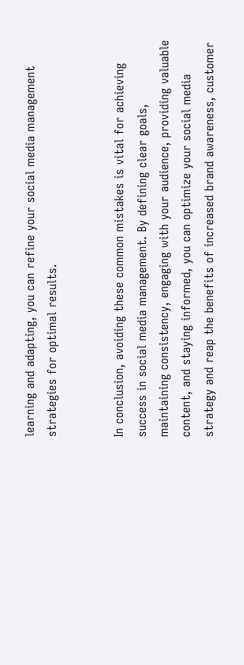learning and adapting, you can refine your social media management strategies for optimal results.


In conclusion, avoiding these common mistakes is vital for achieving success in social media management. By defining clear goals, maintaining consistency, engaging with your audience, providing valuable content, and staying informed, you can optimize your social media strategy and reap the benefits of increased brand awareness, customer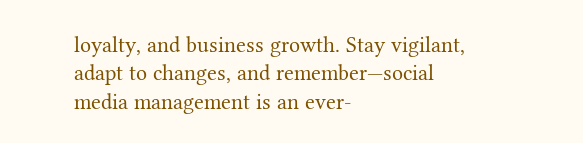loyalty, and business growth. Stay vigilant, adapt to changes, and remember—social media management is an ever-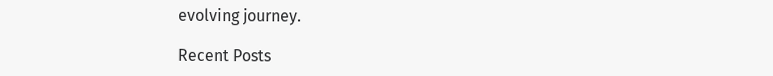evolving journey.

Recent Posts